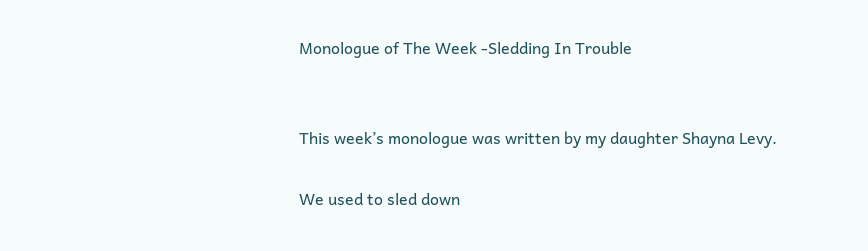Monologue of The Week -Sledding In Trouble


This week’s monologue was written by my daughter Shayna Levy.

We used to sled down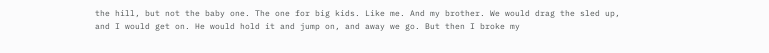the hill, but not the baby one. The one for big kids. Like me. And my brother. We would drag the sled up, and I would get on. He would hold it and jump on, and away we go. But then I broke my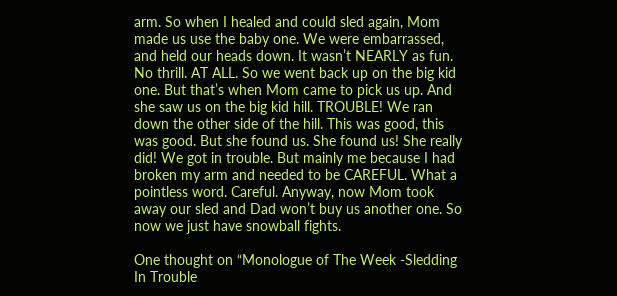arm. So when I healed and could sled again, Mom made us use the baby one. We were embarrassed, and held our heads down. It wasn’t NEARLY as fun. No thrill. AT ALL. So we went back up on the big kid one. But that’s when Mom came to pick us up. And she saw us on the big kid hill. TROUBLE! We ran down the other side of the hill. This was good, this was good. But she found us. She found us! She really did! We got in trouble. But mainly me because I had broken my arm and needed to be CAREFUL. What a pointless word. Careful. Anyway, now Mom took away our sled and Dad won’t buy us another one. So now we just have snowball fights.

One thought on “Monologue of The Week -Sledding In Trouble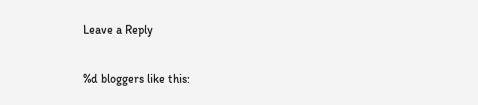Leave a Reply

%d bloggers like this: